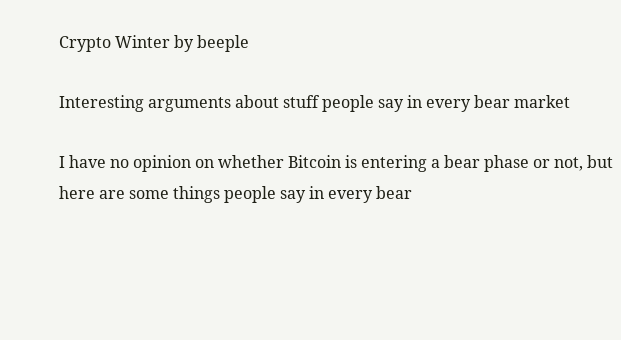Crypto Winter by beeple

Interesting arguments about stuff people say in every bear market

I have no opinion on whether Bitcoin is entering a bear phase or not, but here are some things people say in every bear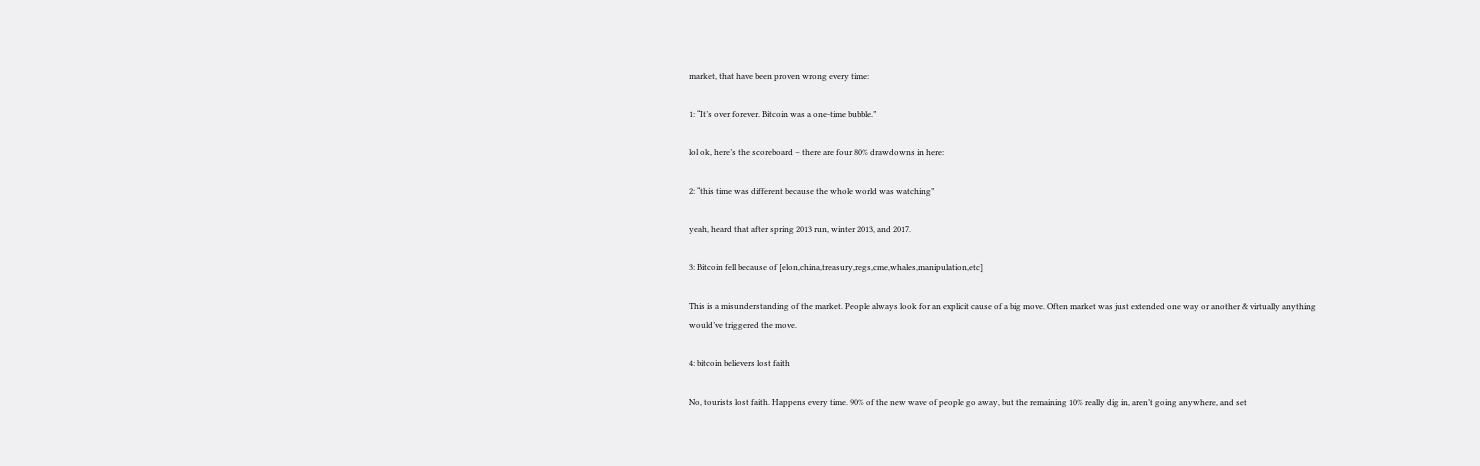market, that have been proven wrong every time:

1: “It’s over forever. Bitcoin was a one-time bubble.”

lol ok, here’s the scoreboard – there are four 80% drawdowns in here:

2: “this time was different because the whole world was watching”

yeah, heard that after spring 2013 run, winter 2013, and 2017.

3: Bitcoin fell because of [elon,china,treasury,regs,cme,whales,manipulation,etc]

This is a misunderstanding of the market. People always look for an explicit cause of a big move. Often market was just extended one way or another & virtually anything would’ve triggered the move.

4: bitcoin believers lost faith

No, tourists lost faith. Happens every time. 90% of the new wave of people go away, but the remaining 10% really dig in, aren’t going anywhere, and set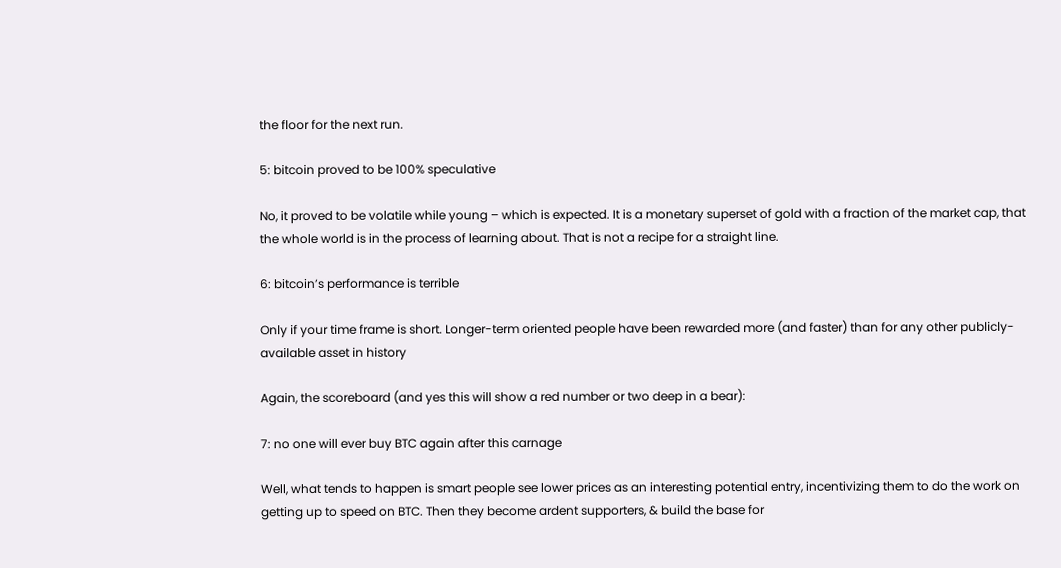the floor for the next run.

5: bitcoin proved to be 100% speculative

No, it proved to be volatile while young – which is expected. It is a monetary superset of gold with a fraction of the market cap, that the whole world is in the process of learning about. That is not a recipe for a straight line.

6: bitcoin’s performance is terrible

Only if your time frame is short. Longer-term oriented people have been rewarded more (and faster) than for any other publicly-available asset in history

Again, the scoreboard (and yes this will show a red number or two deep in a bear):

7: no one will ever buy BTC again after this carnage

Well, what tends to happen is smart people see lower prices as an interesting potential entry, incentivizing them to do the work on getting up to speed on BTC. Then they become ardent supporters, & build the base for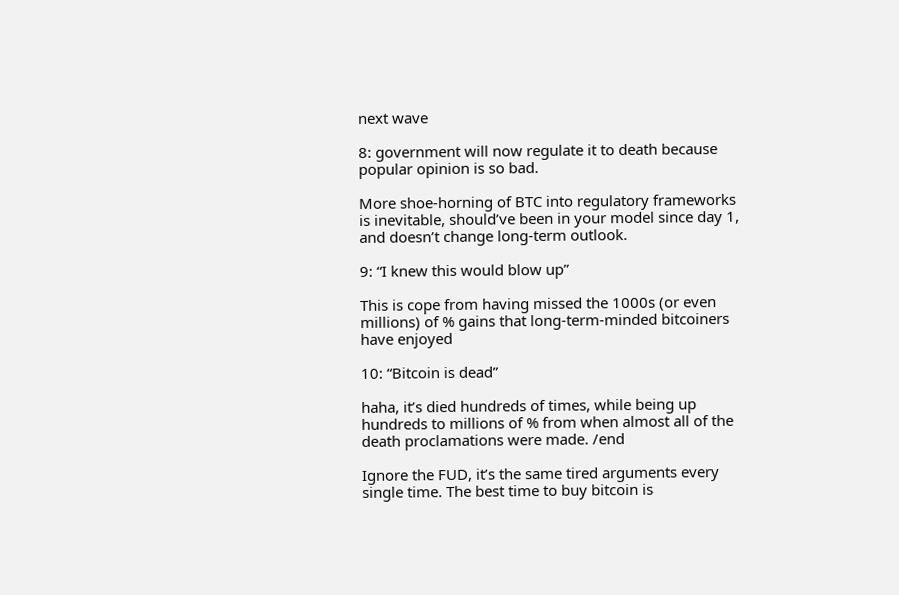next wave

8: government will now regulate it to death because popular opinion is so bad.

More shoe-horning of BTC into regulatory frameworks is inevitable, should’ve been in your model since day 1, and doesn’t change long-term outlook.

9: “I knew this would blow up”

This is cope from having missed the 1000s (or even millions) of % gains that long-term-minded bitcoiners have enjoyed

10: “Bitcoin is dead”

haha, it’s died hundreds of times, while being up hundreds to millions of % from when almost all of the death proclamations were made. /end

Ignore the FUD, it’s the same tired arguments every single time. The best time to buy bitcoin is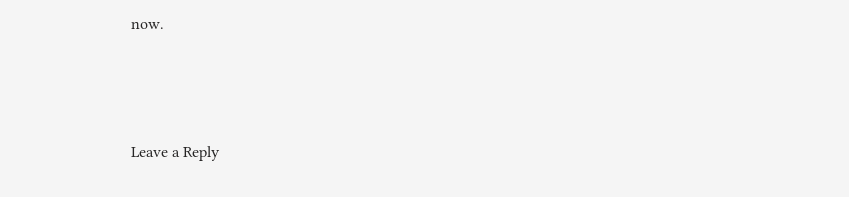now.



Leave a Reply